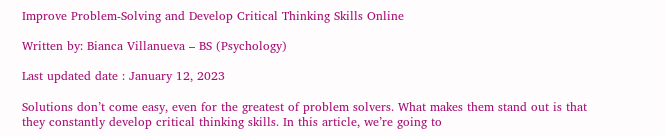Improve Problem-Solving and Develop Critical Thinking Skills Online

Written by: Bianca Villanueva – BS (Psychology)

Last updated date : January 12, 2023

Solutions don’t come easy, even for the greatest of problem solvers. What makes them stand out is that they constantly develop critical thinking skills. In this article, we’re going to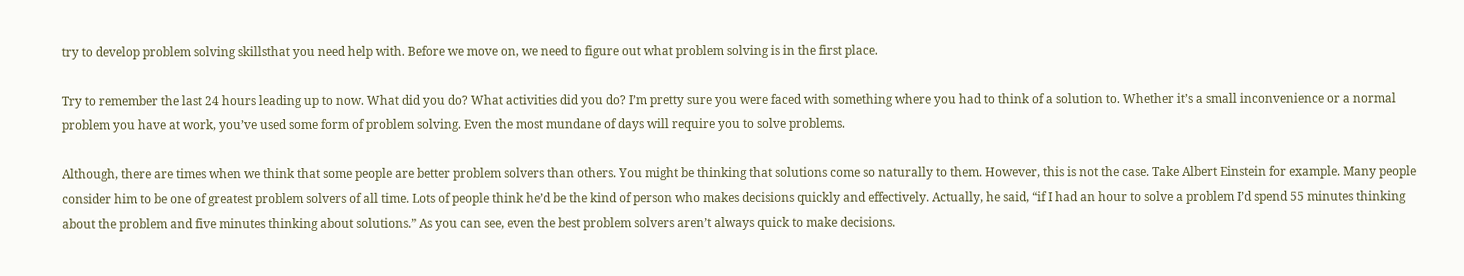try to develop problem solving skillsthat you need help with. Before we move on, we need to figure out what problem solving is in the first place.

Try to remember the last 24 hours leading up to now. What did you do? What activities did you do? I’m pretty sure you were faced with something where you had to think of a solution to. Whether it’s a small inconvenience or a normal problem you have at work, you’ve used some form of problem solving. Even the most mundane of days will require you to solve problems.

Although, there are times when we think that some people are better problem solvers than others. You might be thinking that solutions come so naturally to them. However, this is not the case. Take Albert Einstein for example. Many people consider him to be one of greatest problem solvers of all time. Lots of people think he’d be the kind of person who makes decisions quickly and effectively. Actually, he said, “if I had an hour to solve a problem I’d spend 55 minutes thinking about the problem and five minutes thinking about solutions.” As you can see, even the best problem solvers aren’t always quick to make decisions.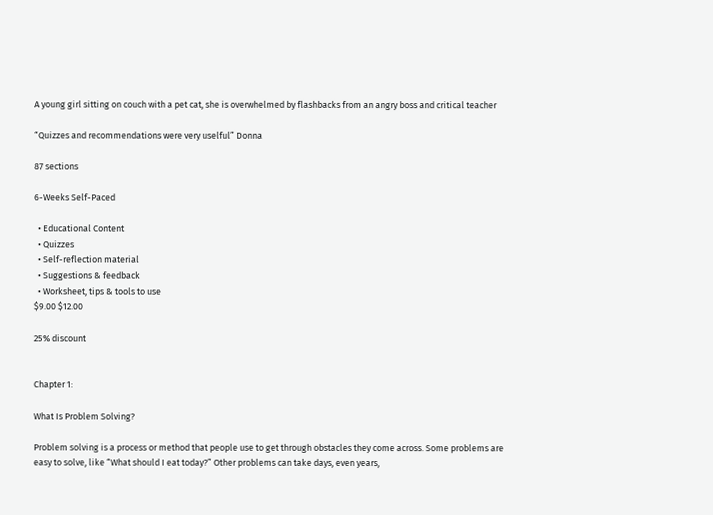A young girl sitting on couch with a pet cat, she is overwhelmed by flashbacks from an angry boss and critical teacher

“Quizzes and recommendations were very uselful” Donna

87 sections

6-Weeks Self-Paced

  • Educational Content
  • Quizzes
  • Self-reflection material
  • Suggestions & feedback
  • Worksheet, tips & tools to use
$9.00 $12.00

25% discount


Chapter 1:

What Is Problem Solving?

Problem solving is a process or method that people use to get through obstacles they come across. Some problems are easy to solve, like “What should I eat today?” Other problems can take days, even years,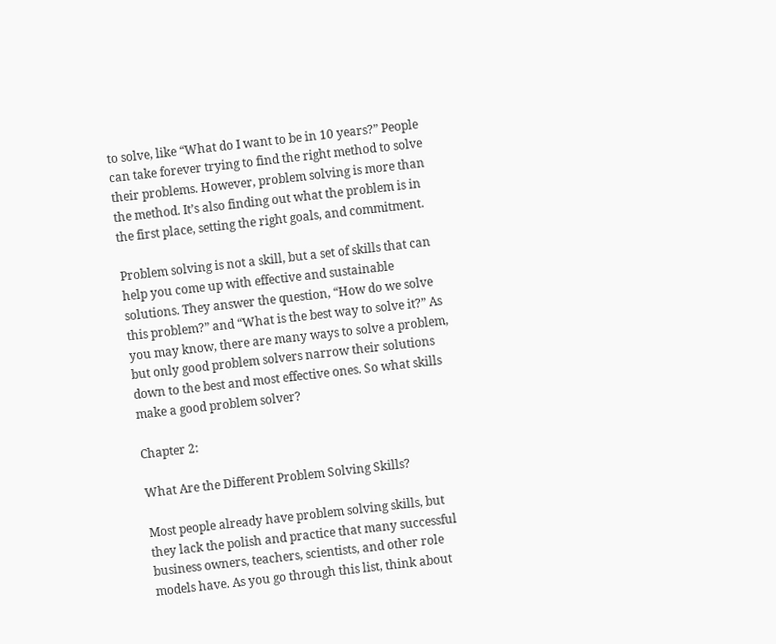to solve, like “What do I want to be in 10 years?” People can take forever trying to find the right method to solve their problems. However, problem solving is more than the method. It’s also finding out what the problem is in the first place, setting the right goals, and commitment.

Problem solving is not a skill, but a set of skills that can help you come up with effective and sustainable solutions. They answer the question, “How do we solve this problem?” and “What is the best way to solve it?” As you may know, there are many ways to solve a problem, but only good problem solvers narrow their solutions down to the best and most effective ones. So what skills make a good problem solver?

Chapter 2:

What Are the Different Problem Solving Skills?

Most people already have problem solving skills, but they lack the polish and practice that many successful business owners, teachers, scientists, and other role models have. As you go through this list, think about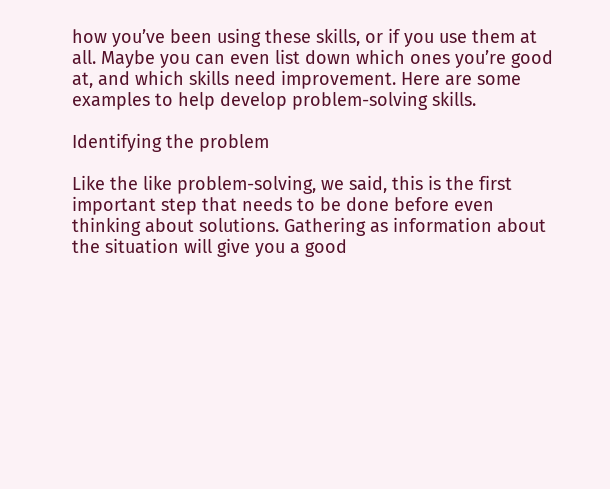how you’ve been using these skills, or if you use them at all. Maybe you can even list down which ones you’re good at, and which skills need improvement. Here are some examples to help develop problem-solving skills.

Identifying the problem

Like the like problem-solving, we said, this is the first important step that needs to be done before even thinking about solutions. Gathering as information about the situation will give you a good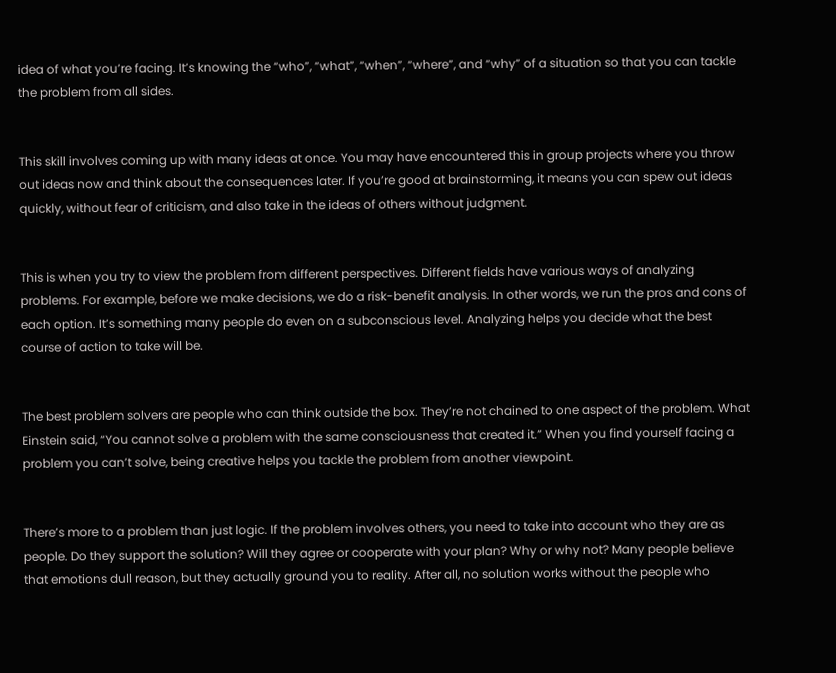idea of what you’re facing. It’s knowing the “who”, “what”, “when”, “where”, and “why” of a situation so that you can tackle the problem from all sides.


This skill involves coming up with many ideas at once. You may have encountered this in group projects where you throw out ideas now and think about the consequences later. If you’re good at brainstorming, it means you can spew out ideas quickly, without fear of criticism, and also take in the ideas of others without judgment.


This is when you try to view the problem from different perspectives. Different fields have various ways of analyzing problems. For example, before we make decisions, we do a risk-benefit analysis. In other words, we run the pros and cons of each option. It’s something many people do even on a subconscious level. Analyzing helps you decide what the best course of action to take will be.


The best problem solvers are people who can think outside the box. They’re not chained to one aspect of the problem. What Einstein said, “You cannot solve a problem with the same consciousness that created it.” When you find yourself facing a problem you can’t solve, being creative helps you tackle the problem from another viewpoint.


There’s more to a problem than just logic. If the problem involves others, you need to take into account who they are as people. Do they support the solution? Will they agree or cooperate with your plan? Why or why not? Many people believe that emotions dull reason, but they actually ground you to reality. After all, no solution works without the people who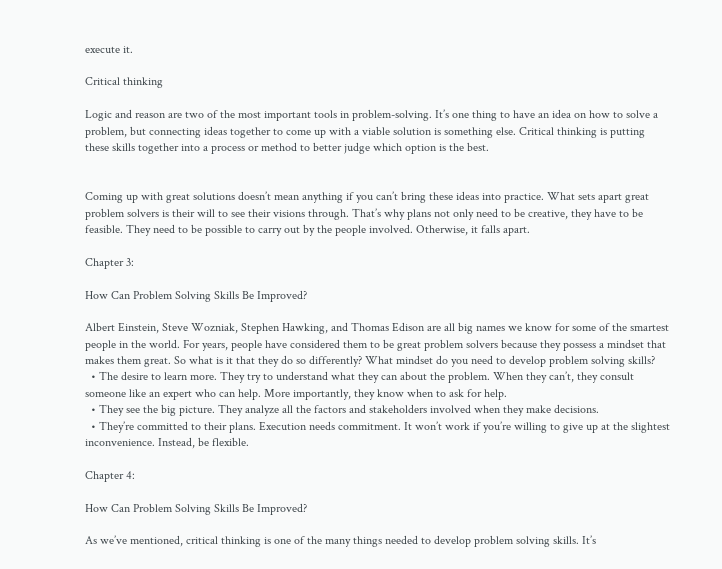execute it.

Critical thinking

Logic and reason are two of the most important tools in problem-solving. It’s one thing to have an idea on how to solve a problem, but connecting ideas together to come up with a viable solution is something else. Critical thinking is putting these skills together into a process or method to better judge which option is the best.


Coming up with great solutions doesn’t mean anything if you can’t bring these ideas into practice. What sets apart great problem solvers is their will to see their visions through. That’s why plans not only need to be creative, they have to be feasible. They need to be possible to carry out by the people involved. Otherwise, it falls apart.

Chapter 3:

How Can Problem Solving Skills Be Improved?

Albert Einstein, Steve Wozniak, Stephen Hawking, and Thomas Edison are all big names we know for some of the smartest people in the world. For years, people have considered them to be great problem solvers because they possess a mindset that makes them great. So what is it that they do so differently? What mindset do you need to develop problem solving skills?
  • The desire to learn more. They try to understand what they can about the problem. When they can’t, they consult someone like an expert who can help. More importantly, they know when to ask for help.
  • They see the big picture. They analyze all the factors and stakeholders involved when they make decisions.
  • They’re committed to their plans. Execution needs commitment. It won’t work if you’re willing to give up at the slightest inconvenience. Instead, be flexible.

Chapter 4:

How Can Problem Solving Skills Be Improved?

As we’ve mentioned, critical thinking is one of the many things needed to develop problem solving skills. It’s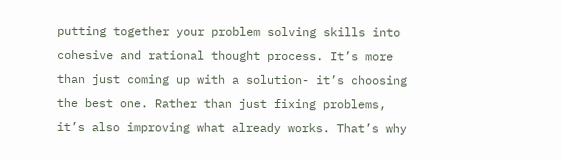putting together your problem solving skills into cohesive and rational thought process. It’s more than just coming up with a solution- it’s choosing the best one. Rather than just fixing problems, it’s also improving what already works. That’s why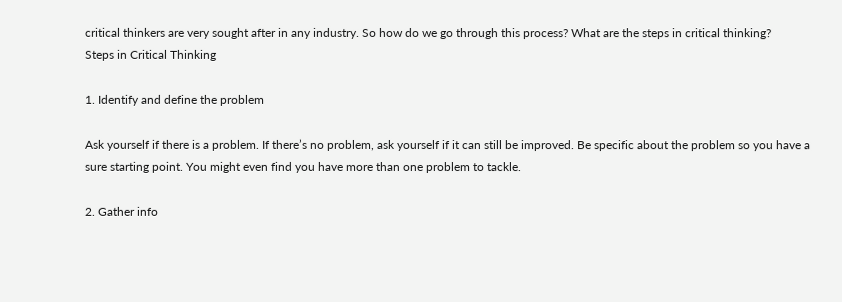critical thinkers are very sought after in any industry. So how do we go through this process? What are the steps in critical thinking?
Steps in Critical Thinking

1. Identify and define the problem

Ask yourself if there is a problem. If there’s no problem, ask yourself if it can still be improved. Be specific about the problem so you have a sure starting point. You might even find you have more than one problem to tackle.

2. Gather info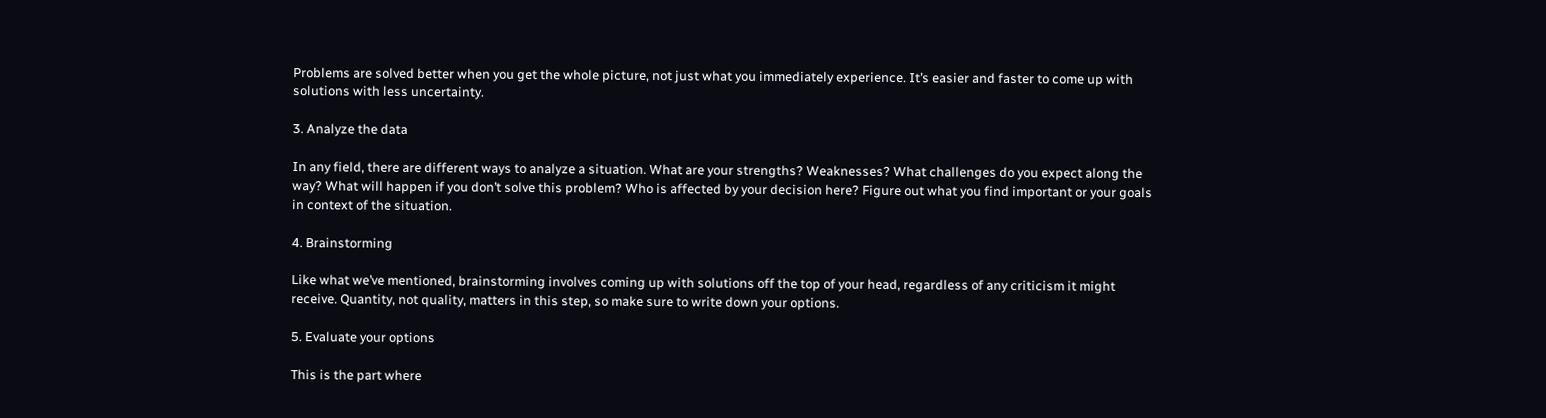Problems are solved better when you get the whole picture, not just what you immediately experience. It’s easier and faster to come up with solutions with less uncertainty.

3. Analyze the data

In any field, there are different ways to analyze a situation. What are your strengths? Weaknesses? What challenges do you expect along the way? What will happen if you don’t solve this problem? Who is affected by your decision here? Figure out what you find important or your goals in context of the situation.

4. Brainstorming

Like what we’ve mentioned, brainstorming involves coming up with solutions off the top of your head, regardless of any criticism it might receive. Quantity, not quality, matters in this step, so make sure to write down your options.

5. Evaluate your options

This is the part where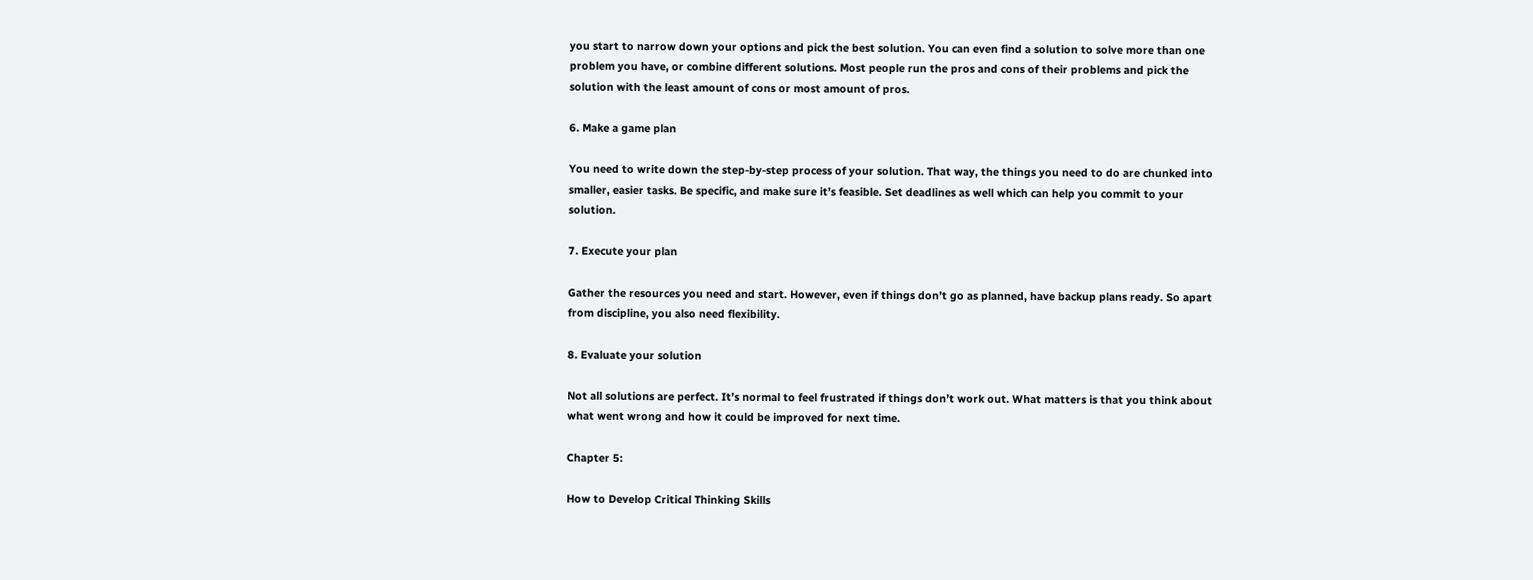you start to narrow down your options and pick the best solution. You can even find a solution to solve more than one problem you have, or combine different solutions. Most people run the pros and cons of their problems and pick the solution with the least amount of cons or most amount of pros.

6. Make a game plan

You need to write down the step-by-step process of your solution. That way, the things you need to do are chunked into smaller, easier tasks. Be specific, and make sure it’s feasible. Set deadlines as well which can help you commit to your solution.

7. Execute your plan

Gather the resources you need and start. However, even if things don’t go as planned, have backup plans ready. So apart from discipline, you also need flexibility.

8. Evaluate your solution

Not all solutions are perfect. It’s normal to feel frustrated if things don’t work out. What matters is that you think about what went wrong and how it could be improved for next time.

Chapter 5:

How to Develop Critical Thinking Skills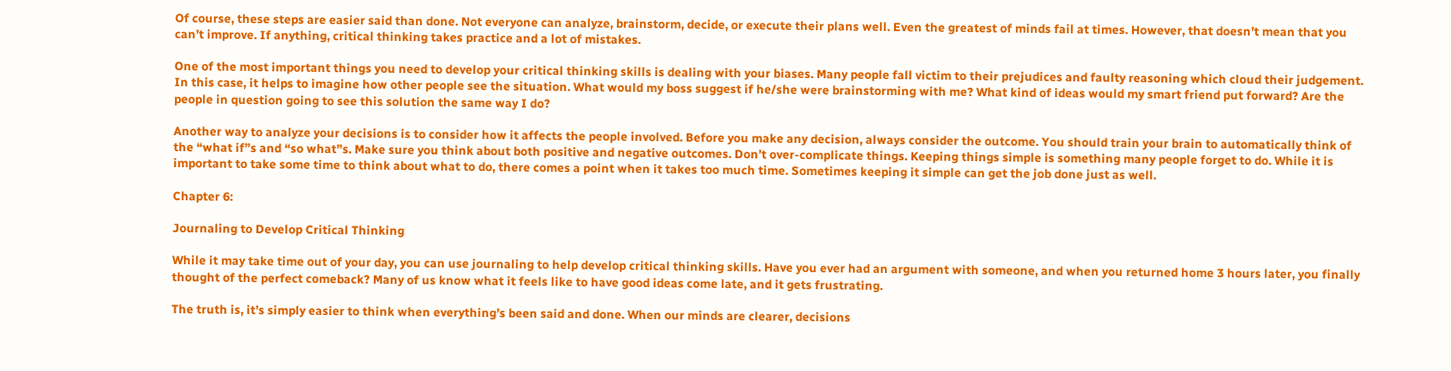Of course, these steps are easier said than done. Not everyone can analyze, brainstorm, decide, or execute their plans well. Even the greatest of minds fail at times. However, that doesn’t mean that you can’t improve. If anything, critical thinking takes practice and a lot of mistakes.

One of the most important things you need to develop your critical thinking skills is dealing with your biases. Many people fall victim to their prejudices and faulty reasoning which cloud their judgement. In this case, it helps to imagine how other people see the situation. What would my boss suggest if he/she were brainstorming with me? What kind of ideas would my smart friend put forward? Are the people in question going to see this solution the same way I do?

Another way to analyze your decisions is to consider how it affects the people involved. Before you make any decision, always consider the outcome. You should train your brain to automatically think of the “what if”s and “so what”s. Make sure you think about both positive and negative outcomes. Don’t over-complicate things. Keeping things simple is something many people forget to do. While it is important to take some time to think about what to do, there comes a point when it takes too much time. Sometimes keeping it simple can get the job done just as well.

Chapter 6:

Journaling to Develop Critical Thinking

While it may take time out of your day, you can use journaling to help develop critical thinking skills. Have you ever had an argument with someone, and when you returned home 3 hours later, you finally thought of the perfect comeback? Many of us know what it feels like to have good ideas come late, and it gets frustrating.

The truth is, it’s simply easier to think when everything’s been said and done. When our minds are clearer, decisions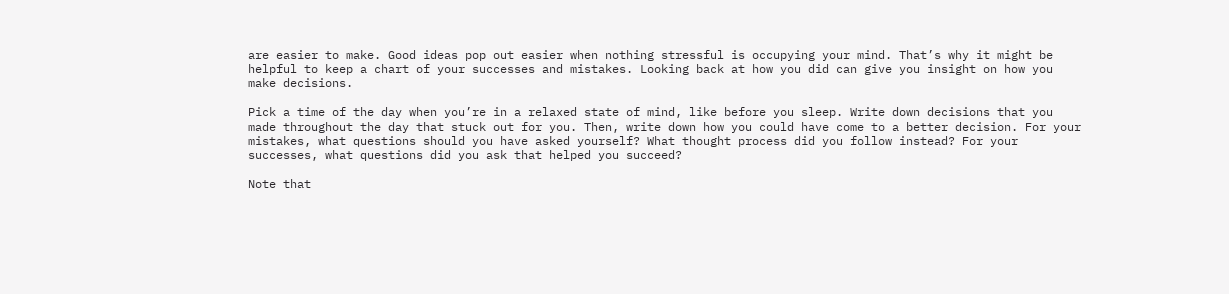are easier to make. Good ideas pop out easier when nothing stressful is occupying your mind. That’s why it might be helpful to keep a chart of your successes and mistakes. Looking back at how you did can give you insight on how you make decisions.

Pick a time of the day when you’re in a relaxed state of mind, like before you sleep. Write down decisions that you made throughout the day that stuck out for you. Then, write down how you could have come to a better decision. For your mistakes, what questions should you have asked yourself? What thought process did you follow instead? For your successes, what questions did you ask that helped you succeed?

Note that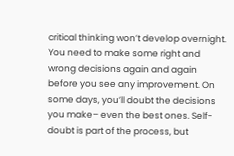critical thinking won’t develop overnight. You need to make some right and wrong decisions again and again before you see any improvement. On some days, you’ll doubt the decisions you make– even the best ones. Self-doubt is part of the process, but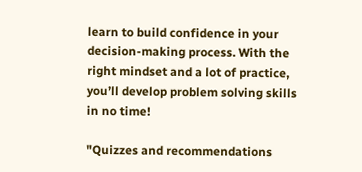learn to build confidence in your decision-making process. With the right mindset and a lot of practice, you’ll develop problem solving skills in no time!

"Quizzes and recommendations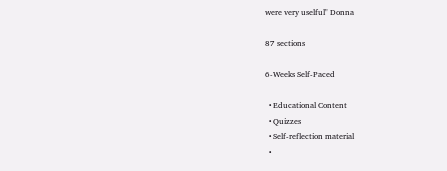were very uselful" Donna

87 sections

6-Weeks Self-Paced

  • Educational Content
  • Quizzes
  • Self-reflection material
  •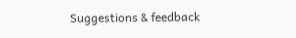Suggestions & feedback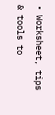• Worksheet, tips & tools to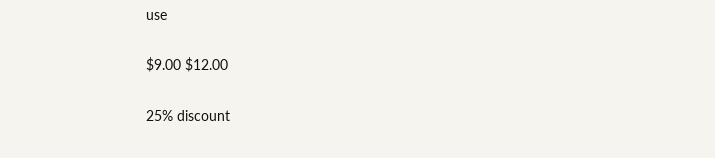use

$9.00 $12.00

25% discount